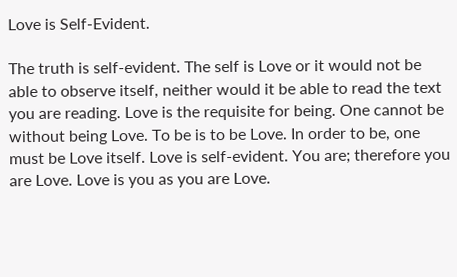Love is Self-Evident.

The truth is self-evident. The self is Love or it would not be able to observe itself, neither would it be able to read the text you are reading. Love is the requisite for being. One cannot be without being Love. To be is to be Love. In order to be, one must be Love itself. Love is self-evident. You are; therefore you are Love. Love is you as you are Love.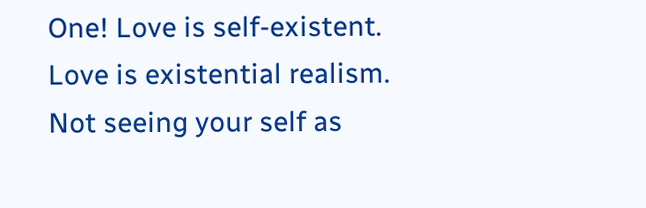One! Love is self-existent. Love is existential realism. Not seeing your self as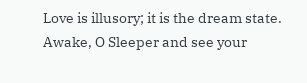Love is illusory; it is the dream state. Awake, O Sleeper and see your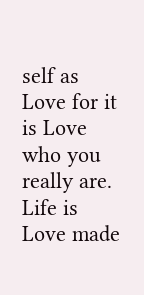self as Love for it is Love who you really are. Life is Love made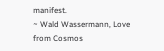manifest.
~ Wald Wassermann, Love from Cosmos